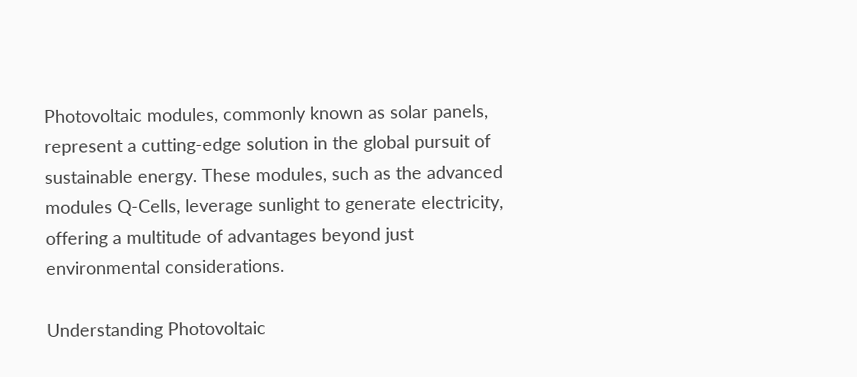Photovoltaic modules, commonly known as solar panels, represent a cutting-edge solution in the global pursuit of sustainable energy. These modules, such as the advanced modules Q-Cells, leverage sunlight to generate electricity, offering a multitude of advantages beyond just environmental considerations.

Understanding Photovoltaic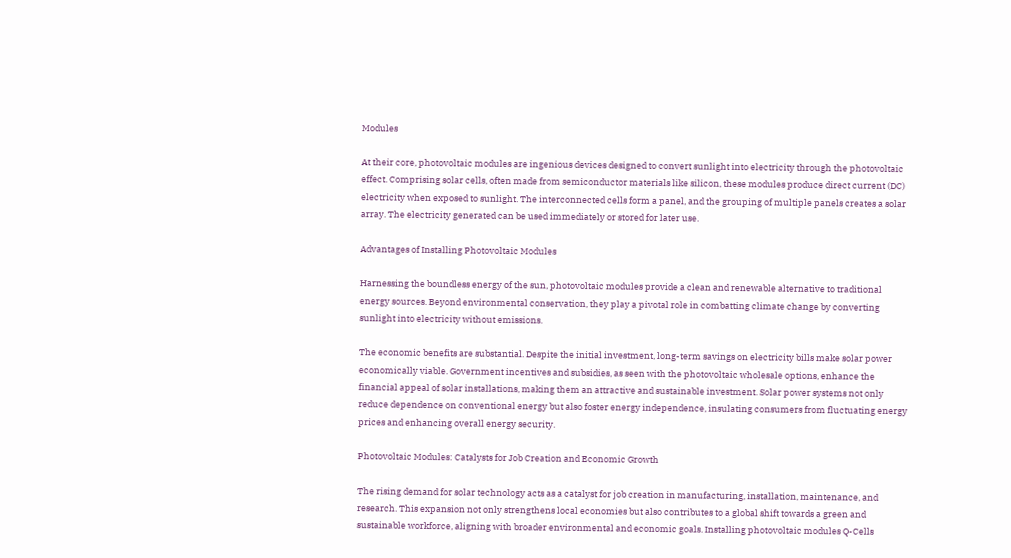Modules

At their core, photovoltaic modules are ingenious devices designed to convert sunlight into electricity through the photovoltaic effect. Comprising solar cells, often made from semiconductor materials like silicon, these modules produce direct current (DC) electricity when exposed to sunlight. The interconnected cells form a panel, and the grouping of multiple panels creates a solar array. The electricity generated can be used immediately or stored for later use.

Advantages of Installing Photovoltaic Modules

Harnessing the boundless energy of the sun, photovoltaic modules provide a clean and renewable alternative to traditional energy sources. Beyond environmental conservation, they play a pivotal role in combatting climate change by converting sunlight into electricity without emissions.

The economic benefits are substantial. Despite the initial investment, long-term savings on electricity bills make solar power economically viable. Government incentives and subsidies, as seen with the photovoltaic wholesale options, enhance the financial appeal of solar installations, making them an attractive and sustainable investment. Solar power systems not only reduce dependence on conventional energy but also foster energy independence, insulating consumers from fluctuating energy prices and enhancing overall energy security.

Photovoltaic Modules: Catalysts for Job Creation and Economic Growth

The rising demand for solar technology acts as a catalyst for job creation in manufacturing, installation, maintenance, and research. This expansion not only strengthens local economies but also contributes to a global shift towards a green and sustainable workforce, aligning with broader environmental and economic goals. Installing photovoltaic modules Q-Cells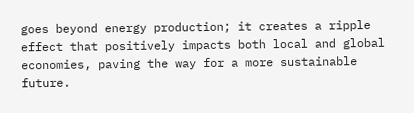goes beyond energy production; it creates a ripple effect that positively impacts both local and global economies, paving the way for a more sustainable future.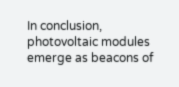In conclusion, photovoltaic modules emerge as beacons of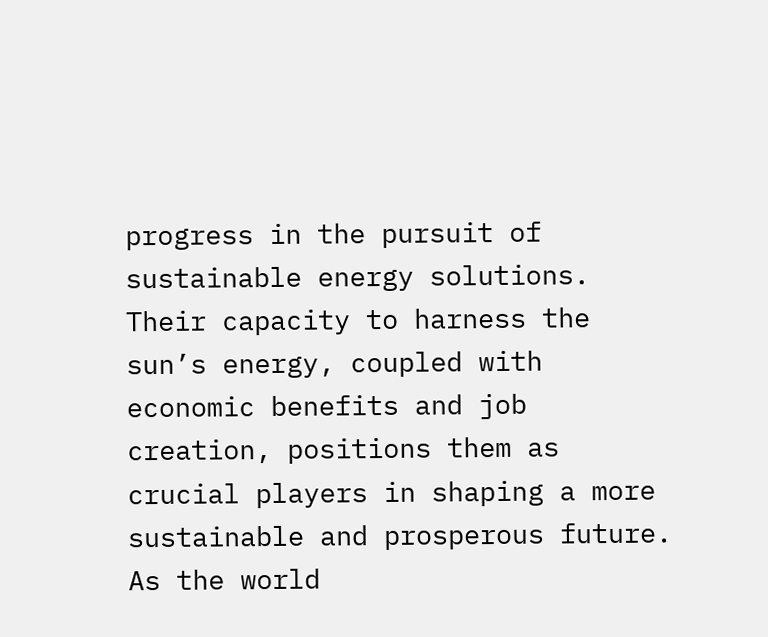progress in the pursuit of sustainable energy solutions. Their capacity to harness the sun’s energy, coupled with economic benefits and job creation, positions them as crucial players in shaping a more sustainable and prosperous future. As the world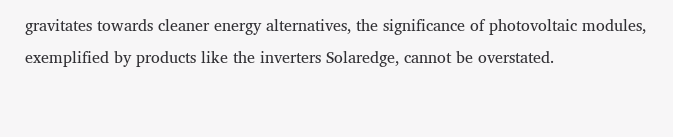gravitates towards cleaner energy alternatives, the significance of photovoltaic modules, exemplified by products like the inverters Solaredge, cannot be overstated.